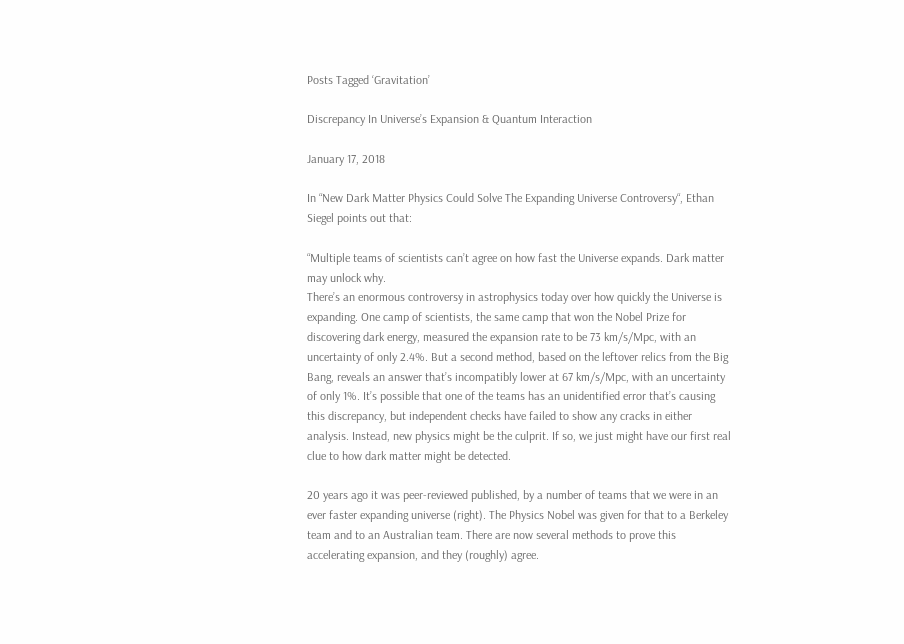Posts Tagged ‘Gravitation’

Discrepancy In Universe’s Expansion & Quantum Interaction

January 17, 2018

In “New Dark Matter Physics Could Solve The Expanding Universe Controversy“, Ethan Siegel points out that:

“Multiple teams of scientists can’t agree on how fast the Universe expands. Dark matter may unlock why.
There’s an enormous controversy in astrophysics today over how quickly the Universe is expanding. One camp of scientists, the same camp that won the Nobel Prize for discovering dark energy, measured the expansion rate to be 73 km/s/Mpc, with an uncertainty of only 2.4%. But a second method, based on the leftover relics from the Big Bang, reveals an answer that’s incompatibly lower at 67 km/s/Mpc, with an uncertainty of only 1%. It’s possible that one of the teams has an unidentified error that’s causing this discrepancy, but independent checks have failed to show any cracks in either analysis. Instead, new physics might be the culprit. If so, we just might have our first real clue to how dark matter might be detected.

20 years ago it was peer-reviewed published, by a number of teams that we were in an ever faster expanding universe (right). The Physics Nobel was given for that to a Berkeley team and to an Australian team. There are now several methods to prove this accelerating expansion, and they (roughly) agree.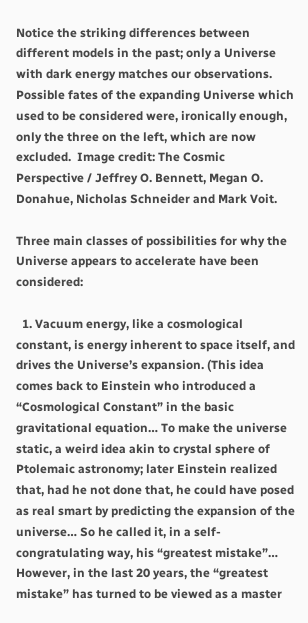Notice the striking differences between different models in the past; only a Universe with dark energy matches our observations. Possible fates of the expanding Universe which used to be considered were, ironically enough, only the three on the left, which are now excluded.  Image credit: The Cosmic Perspective / Jeffrey O. Bennett, Megan O. Donahue, Nicholas Schneider and Mark Voit.

Three main classes of possibilities for why the Universe appears to accelerate have been considered:

  1. Vacuum energy, like a cosmological constant, is energy inherent to space itself, and drives the Universe’s expansion. (This idea comes back to Einstein who introduced a “Cosmological Constant” in the basic gravitational equation… To make the universe static, a weird idea akin to crystal sphere of Ptolemaic astronomy; later Einstein realized that, had he not done that, he could have posed as real smart by predicting the expansion of the universe… So he called it, in a self-congratulating way, his “greatest mistake”… However, in the last 20 years, the “greatest mistake” has turned to be viewed as a master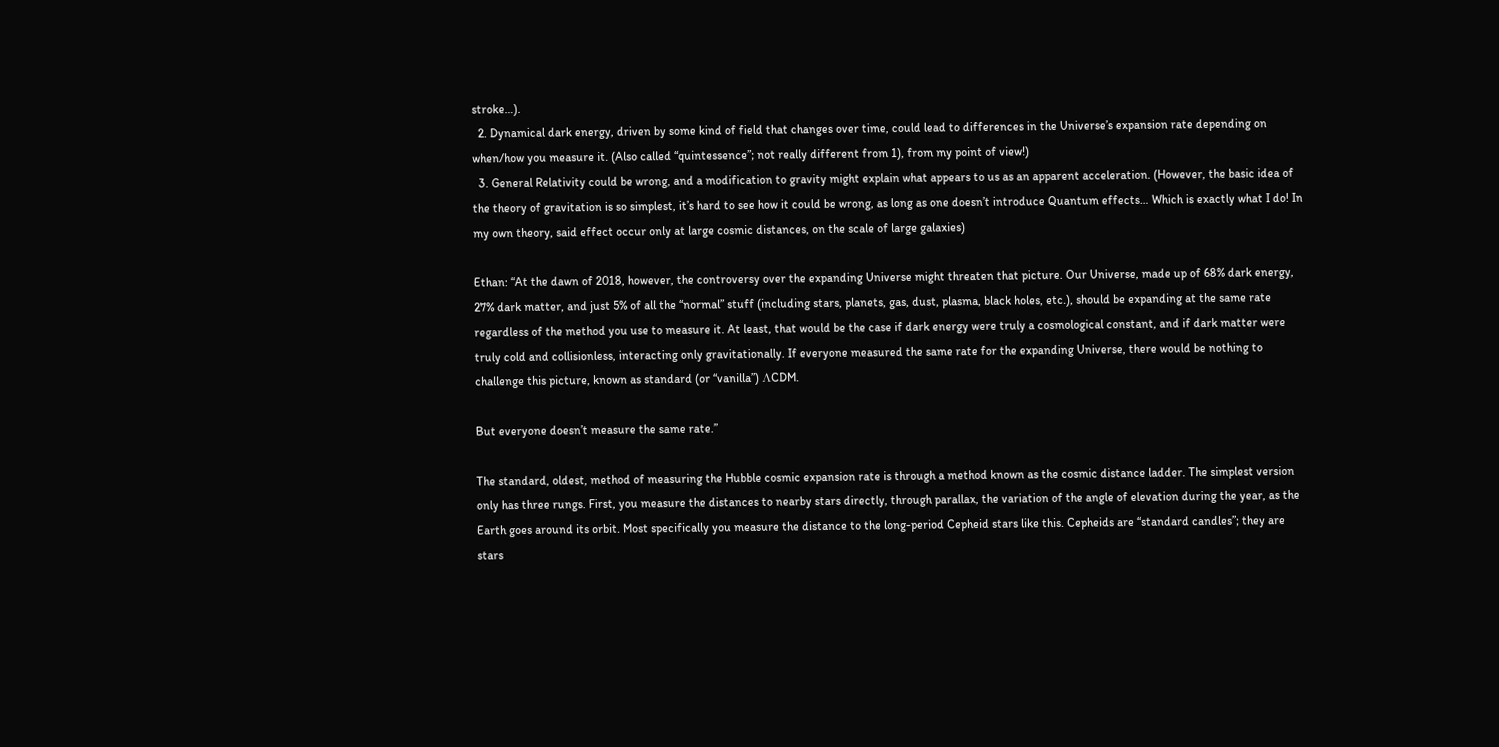stroke…).
  2. Dynamical dark energy, driven by some kind of field that changes over time, could lead to differences in the Universe’s expansion rate depending on when/how you measure it. (Also called “quintessence”; not really different from 1), from my point of view!)
  3. General Relativity could be wrong, and a modification to gravity might explain what appears to us as an apparent acceleration. (However, the basic idea of the theory of gravitation is so simplest, it’s hard to see how it could be wrong, as long as one doesn’t introduce Quantum effects… Which is exactly what I do! In my own theory, said effect occur only at large cosmic distances, on the scale of large galaxies)

Ethan: “At the dawn of 2018, however, the controversy over the expanding Universe might threaten that picture. Our Universe, made up of 68% dark energy, 27% dark matter, and just 5% of all the “normal” stuff (including stars, planets, gas, dust, plasma, black holes, etc.), should be expanding at the same rate regardless of the method you use to measure it. At least, that would be the case if dark energy were truly a cosmological constant, and if dark matter were truly cold and collisionless, interacting only gravitationally. If everyone measured the same rate for the expanding Universe, there would be nothing to challenge this picture, known as standard (or “vanilla”) ΛCDM.

But everyone doesn’t measure the same rate.”

The standard, oldest, method of measuring the Hubble cosmic expansion rate is through a method known as the cosmic distance ladder. The simplest version only has three rungs. First, you measure the distances to nearby stars directly, through parallax, the variation of the angle of elevation during the year, as the Earth goes around its orbit. Most specifically you measure the distance to the long-period Cepheid stars like this. Cepheids are “standard candles”; they are stars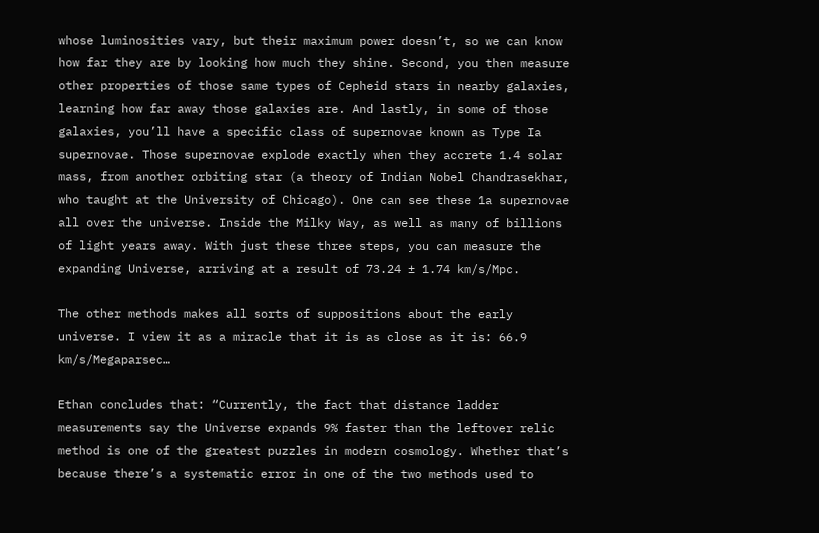whose luminosities vary, but their maximum power doesn’t, so we can know how far they are by looking how much they shine. Second, you then measure other properties of those same types of Cepheid stars in nearby galaxies, learning how far away those galaxies are. And lastly, in some of those galaxies, you’ll have a specific class of supernovae known as Type Ia supernovae. Those supernovae explode exactly when they accrete 1.4 solar mass, from another orbiting star (a theory of Indian Nobel Chandrasekhar, who taught at the University of Chicago). One can see these 1a supernovae all over the universe. Inside the Milky Way, as well as many of billions of light years away. With just these three steps, you can measure the expanding Universe, arriving at a result of 73.24 ± 1.74 km/s/Mpc.

The other methods makes all sorts of suppositions about the early universe. I view it as a miracle that it is as close as it is: 66.9 km/s/Megaparsec…

Ethan concludes that: “Currently, the fact that distance ladder measurements say the Universe expands 9% faster than the leftover relic method is one of the greatest puzzles in modern cosmology. Whether that’s because there’s a systematic error in one of the two methods used to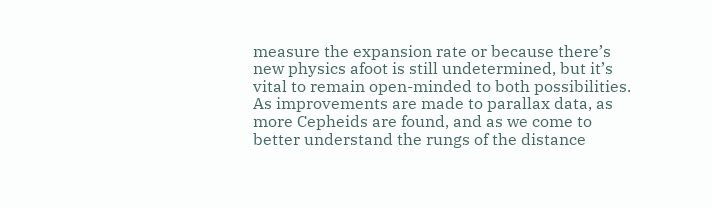measure the expansion rate or because there’s new physics afoot is still undetermined, but it’s vital to remain open-minded to both possibilities. As improvements are made to parallax data, as more Cepheids are found, and as we come to better understand the rungs of the distance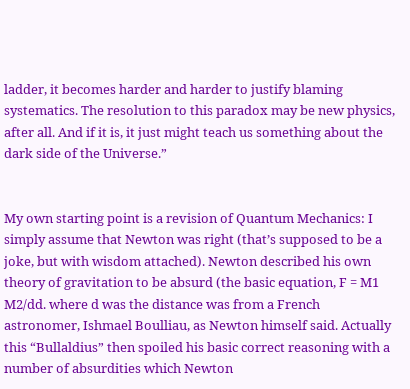ladder, it becomes harder and harder to justify blaming systematics. The resolution to this paradox may be new physics, after all. And if it is, it just might teach us something about the dark side of the Universe.”


My own starting point is a revision of Quantum Mechanics: I simply assume that Newton was right (that’s supposed to be a joke, but with wisdom attached). Newton described his own theory of gravitation to be absurd (the basic equation, F = M1 M2/dd. where d was the distance was from a French astronomer, Ishmael Boulliau, as Newton himself said. Actually this “Bullaldius” then spoiled his basic correct reasoning with a number of absurdities which Newton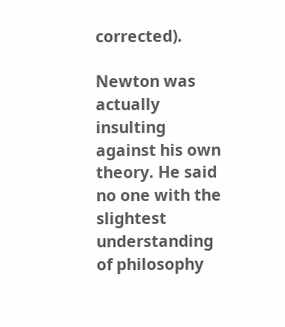corrected).

Newton was actually insulting against his own theory. He said no one with the slightest understanding of philosophy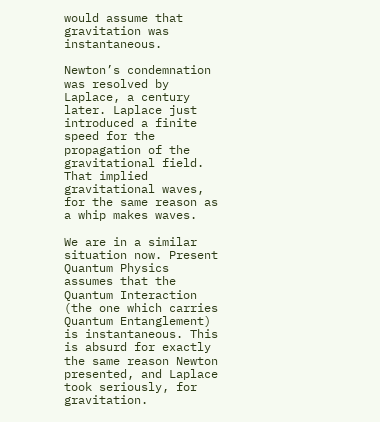would assume that gravitation was instantaneous.

Newton’s condemnation was resolved by Laplace, a century later. Laplace just introduced a finite speed for the propagation of the gravitational field. That implied gravitational waves, for the same reason as a whip makes waves.

We are in a similar situation now. Present Quantum Physics assumes that the Quantum Interaction (the one which carries Quantum Entanglement) is instantaneous. This is absurd for exactly the same reason Newton presented, and Laplace took seriously, for gravitation.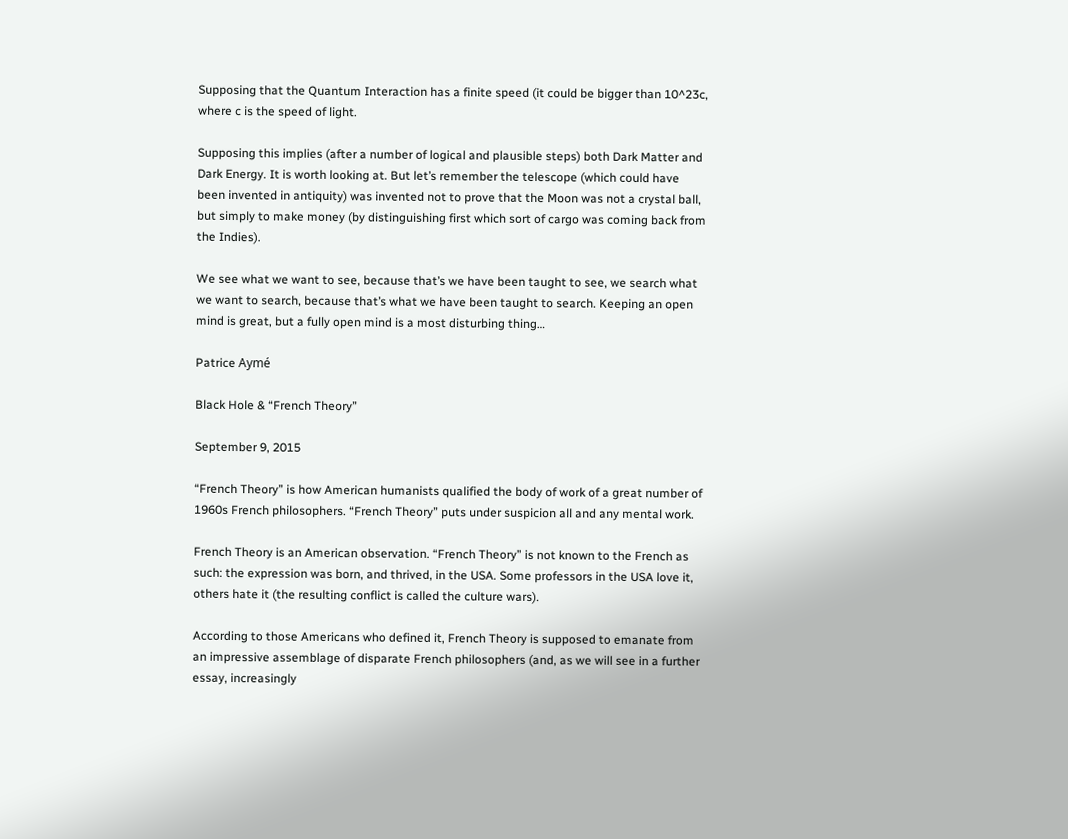Supposing that the Quantum Interaction has a finite speed (it could be bigger than 10^23c, where c is the speed of light.

Supposing this implies (after a number of logical and plausible steps) both Dark Matter and Dark Energy. It is worth looking at. But let’s remember the telescope (which could have been invented in antiquity) was invented not to prove that the Moon was not a crystal ball, but simply to make money (by distinguishing first which sort of cargo was coming back from the Indies).

We see what we want to see, because that’s we have been taught to see, we search what we want to search, because that’s what we have been taught to search. Keeping an open mind is great, but a fully open mind is a most disturbing thing…

Patrice Aymé

Black Hole & “French Theory”

September 9, 2015

“French Theory” is how American humanists qualified the body of work of a great number of 1960s French philosophers. “French Theory” puts under suspicion all and any mental work.

French Theory is an American observation. “French Theory” is not known to the French as such: the expression was born, and thrived, in the USA. Some professors in the USA love it, others hate it (the resulting conflict is called the culture wars).

According to those Americans who defined it, French Theory is supposed to emanate from  an impressive assemblage of disparate French philosophers (and, as we will see in a further essay, increasingly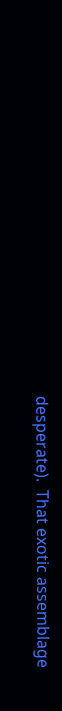desperate).  That exotic assemblage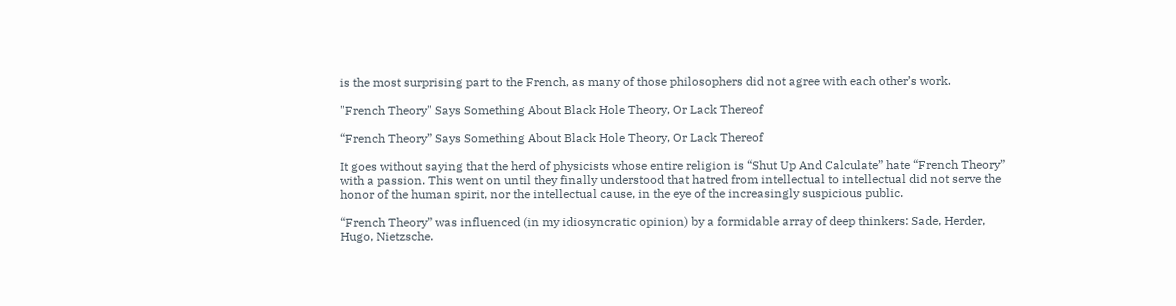is the most surprising part to the French, as many of those philosophers did not agree with each other’s work.

"French Theory" Says Something About Black Hole Theory, Or Lack Thereof

“French Theory” Says Something About Black Hole Theory, Or Lack Thereof

It goes without saying that the herd of physicists whose entire religion is “Shut Up And Calculate” hate “French Theory” with a passion. This went on until they finally understood that hatred from intellectual to intellectual did not serve the honor of the human spirit, nor the intellectual cause, in the eye of the increasingly suspicious public.

“French Theory” was influenced (in my idiosyncratic opinion) by a formidable array of deep thinkers: Sade, Herder, Hugo, Nietzsche.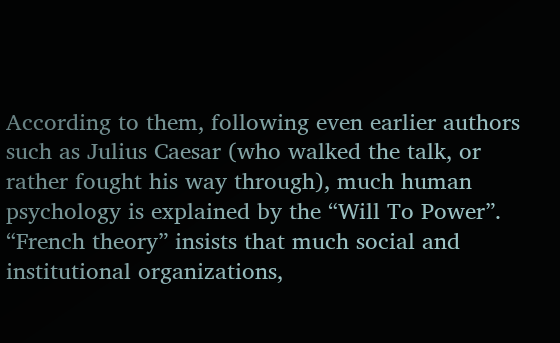According to them, following even earlier authors such as Julius Caesar (who walked the talk, or rather fought his way through), much human psychology is explained by the “Will To Power”. “French theory” insists that much social and institutional organizations,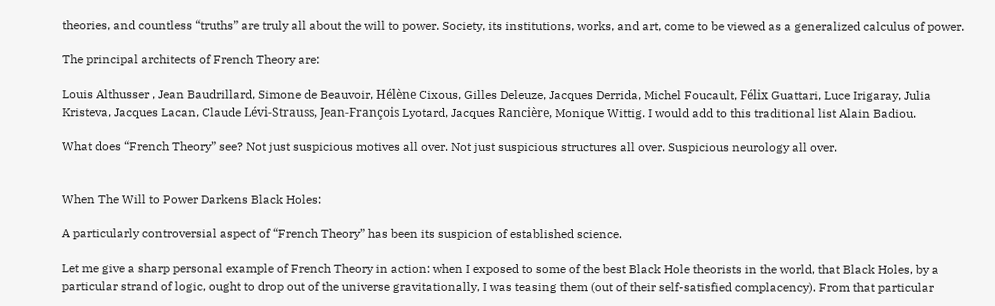theories, and countless “truths” are truly all about the will to power. Society, its institutions, works, and art, come to be viewed as a generalized calculus of power.

The principal architects of French Theory are:

Louis Althusser , Jean Baudrillard, Simone de Beauvoir, Hélène Cixous, Gilles Deleuze, Jacques Derrida, Michel Foucault, Félix Guattari, Luce Irigaray, Julia Kristeva, Jacques Lacan, Claude Lévi-Strauss, Jean-François Lyotard, Jacques Rancière, Monique Wittig. I would add to this traditional list Alain Badiou.

What does “French Theory” see? Not just suspicious motives all over. Not just suspicious structures all over. Suspicious neurology all over.


When The Will to Power Darkens Black Holes:

A particularly controversial aspect of “French Theory” has been its suspicion of established science.

Let me give a sharp personal example of French Theory in action: when I exposed to some of the best Black Hole theorists in the world, that Black Holes, by a particular strand of logic, ought to drop out of the universe gravitationally, I was teasing them (out of their self-satisfied complacency). From that particular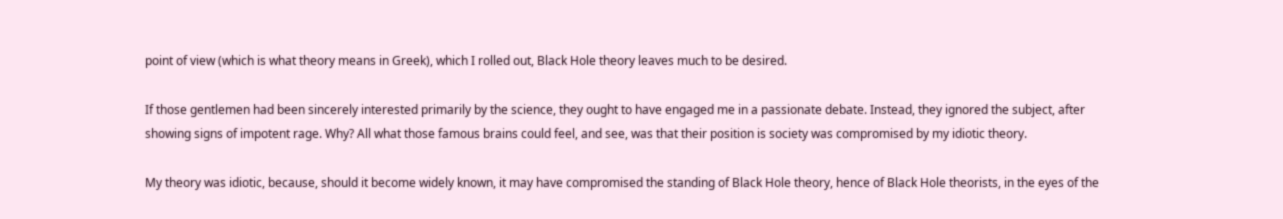point of view (which is what theory means in Greek), which I rolled out, Black Hole theory leaves much to be desired.

If those gentlemen had been sincerely interested primarily by the science, they ought to have engaged me in a passionate debate. Instead, they ignored the subject, after showing signs of impotent rage. Why? All what those famous brains could feel, and see, was that their position is society was compromised by my idiotic theory.

My theory was idiotic, because, should it become widely known, it may have compromised the standing of Black Hole theory, hence of Black Hole theorists, in the eyes of the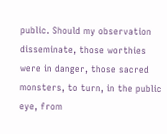public. Should my observation disseminate, those worthies were in danger, those sacred monsters, to turn, in the public eye, from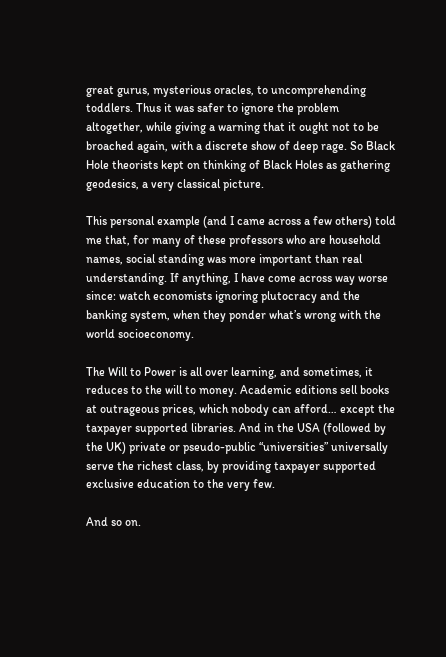great gurus, mysterious oracles, to uncomprehending toddlers. Thus it was safer to ignore the problem altogether, while giving a warning that it ought not to be broached again, with a discrete show of deep rage. So Black Hole theorists kept on thinking of Black Holes as gathering geodesics, a very classical picture.

This personal example (and I came across a few others) told me that, for many of these professors who are household names, social standing was more important than real understanding. If anything, I have come across way worse since: watch economists ignoring plutocracy and the banking system, when they ponder what’s wrong with the world socioeconomy.

The Will to Power is all over learning, and sometimes, it reduces to the will to money. Academic editions sell books at outrageous prices, which nobody can afford… except the taxpayer supported libraries. And in the USA (followed by the UK) private or pseudo-public “universities” universally serve the richest class, by providing taxpayer supported exclusive education to the very few.

And so on.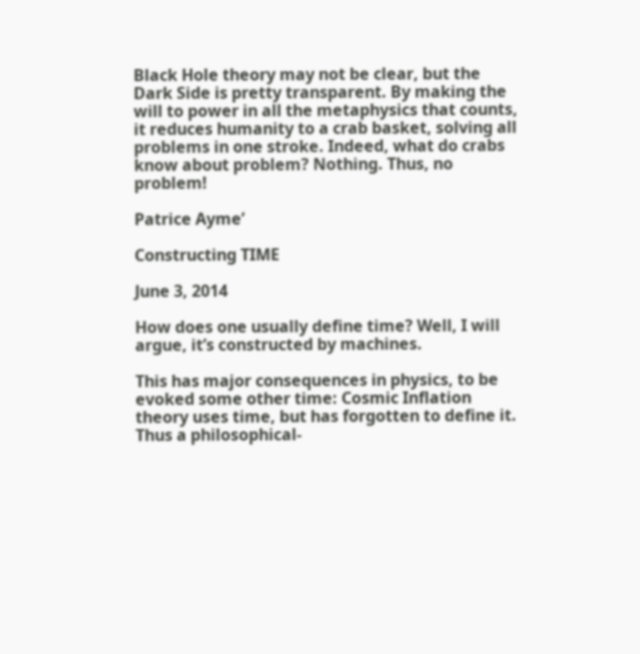Black Hole theory may not be clear, but the Dark Side is pretty transparent. By making the will to power in all the metaphysics that counts, it reduces humanity to a crab basket, solving all problems in one stroke. Indeed, what do crabs know about problem? Nothing. Thus, no problem!

Patrice Ayme’

Constructing TIME

June 3, 2014

How does one usually define time? Well, I will argue, it’s constructed by machines.

This has major consequences in physics, to be evoked some other time: Cosmic Inflation theory uses time, but has forgotten to define it. Thus a philosophical-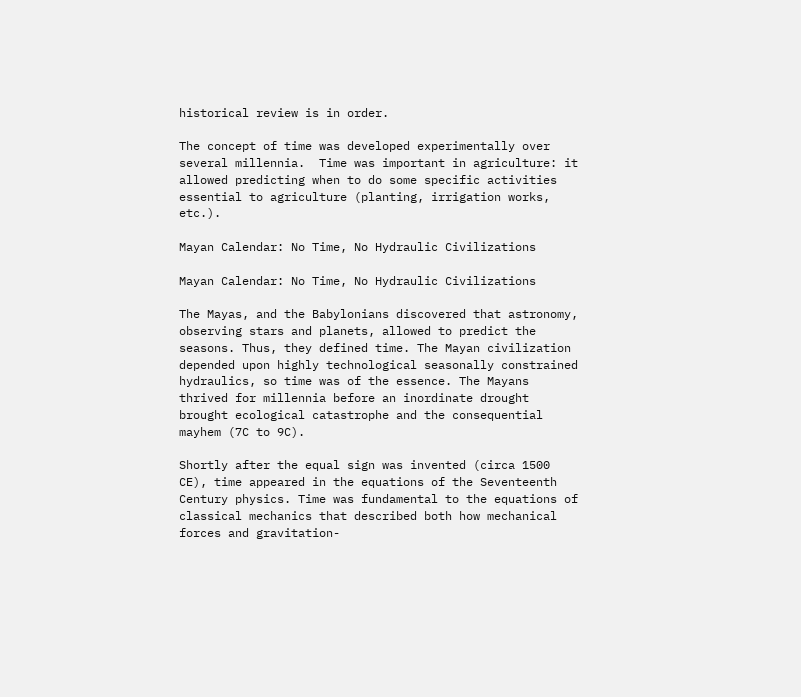historical review is in order.

The concept of time was developed experimentally over several millennia.  Time was important in agriculture: it allowed predicting when to do some specific activities essential to agriculture (planting, irrigation works, etc.).

Mayan Calendar: No Time, No Hydraulic Civilizations

Mayan Calendar: No Time, No Hydraulic Civilizations

The Mayas, and the Babylonians discovered that astronomy, observing stars and planets, allowed to predict the seasons. Thus, they defined time. The Mayan civilization depended upon highly technological seasonally constrained hydraulics, so time was of the essence. The Mayans thrived for millennia before an inordinate drought brought ecological catastrophe and the consequential mayhem (7C to 9C).

Shortly after the equal sign was invented (circa 1500 CE), time appeared in the equations of the Seventeenth Century physics. Time was fundamental to the equations of classical mechanics that described both how mechanical forces and gravitation-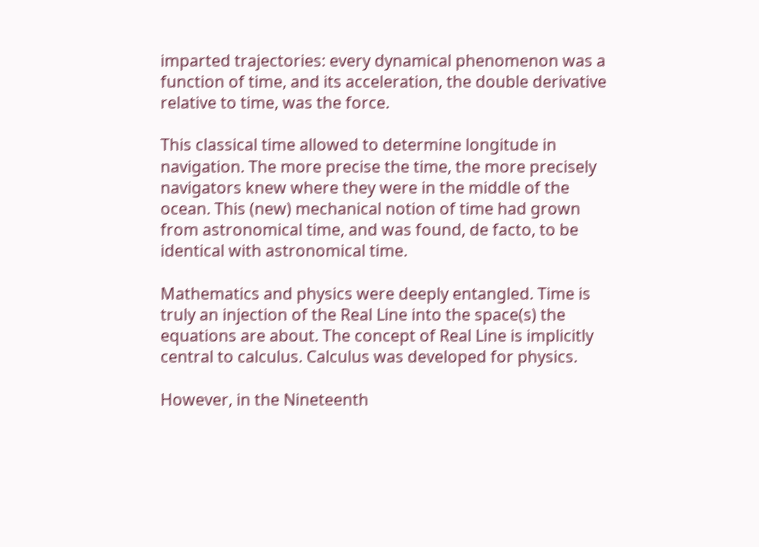imparted trajectories: every dynamical phenomenon was a function of time, and its acceleration, the double derivative relative to time, was the force.

This classical time allowed to determine longitude in navigation. The more precise the time, the more precisely navigators knew where they were in the middle of the ocean. This (new) mechanical notion of time had grown from astronomical time, and was found, de facto, to be identical with astronomical time.

Mathematics and physics were deeply entangled. Time is truly an injection of the Real Line into the space(s) the equations are about. The concept of Real Line is implicitly central to calculus. Calculus was developed for physics.

However, in the Nineteenth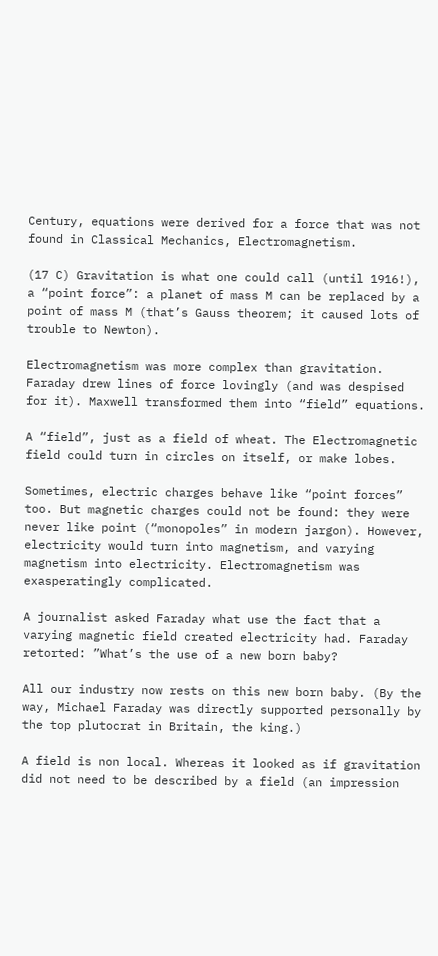Century, equations were derived for a force that was not found in Classical Mechanics, Electromagnetism.

(17 C) Gravitation is what one could call (until 1916!), a “point force”: a planet of mass M can be replaced by a point of mass M (that’s Gauss theorem; it caused lots of trouble to Newton).

Electromagnetism was more complex than gravitation.  Faraday drew lines of force lovingly (and was despised for it). Maxwell transformed them into “field” equations.

A “field”, just as a field of wheat. The Electromagnetic field could turn in circles on itself, or make lobes.

Sometimes, electric charges behave like “point forces” too. But magnetic charges could not be found: they were never like point (“monopoles” in modern jargon). However, electricity would turn into magnetism, and varying magnetism into electricity. Electromagnetism was exasperatingly complicated.

A journalist asked Faraday what use the fact that a varying magnetic field created electricity had. Faraday retorted: ”What’s the use of a new born baby?

All our industry now rests on this new born baby. (By the way, Michael Faraday was directly supported personally by the top plutocrat in Britain, the king.)

A field is non local. Whereas it looked as if gravitation did not need to be described by a field (an impression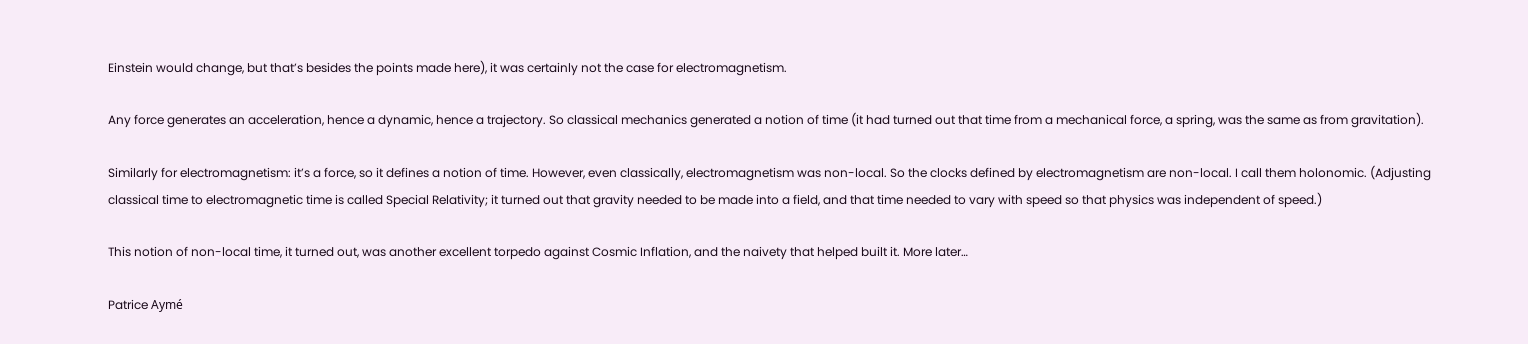Einstein would change, but that’s besides the points made here), it was certainly not the case for electromagnetism.

Any force generates an acceleration, hence a dynamic, hence a trajectory. So classical mechanics generated a notion of time (it had turned out that time from a mechanical force, a spring, was the same as from gravitation).

Similarly for electromagnetism: it’s a force, so it defines a notion of time. However, even classically, electromagnetism was non-local. So the clocks defined by electromagnetism are non-local. I call them holonomic. (Adjusting classical time to electromagnetic time is called Special Relativity; it turned out that gravity needed to be made into a field, and that time needed to vary with speed so that physics was independent of speed.)

This notion of non-local time, it turned out, was another excellent torpedo against Cosmic Inflation, and the naivety that helped built it. More later…

Patrice Aymé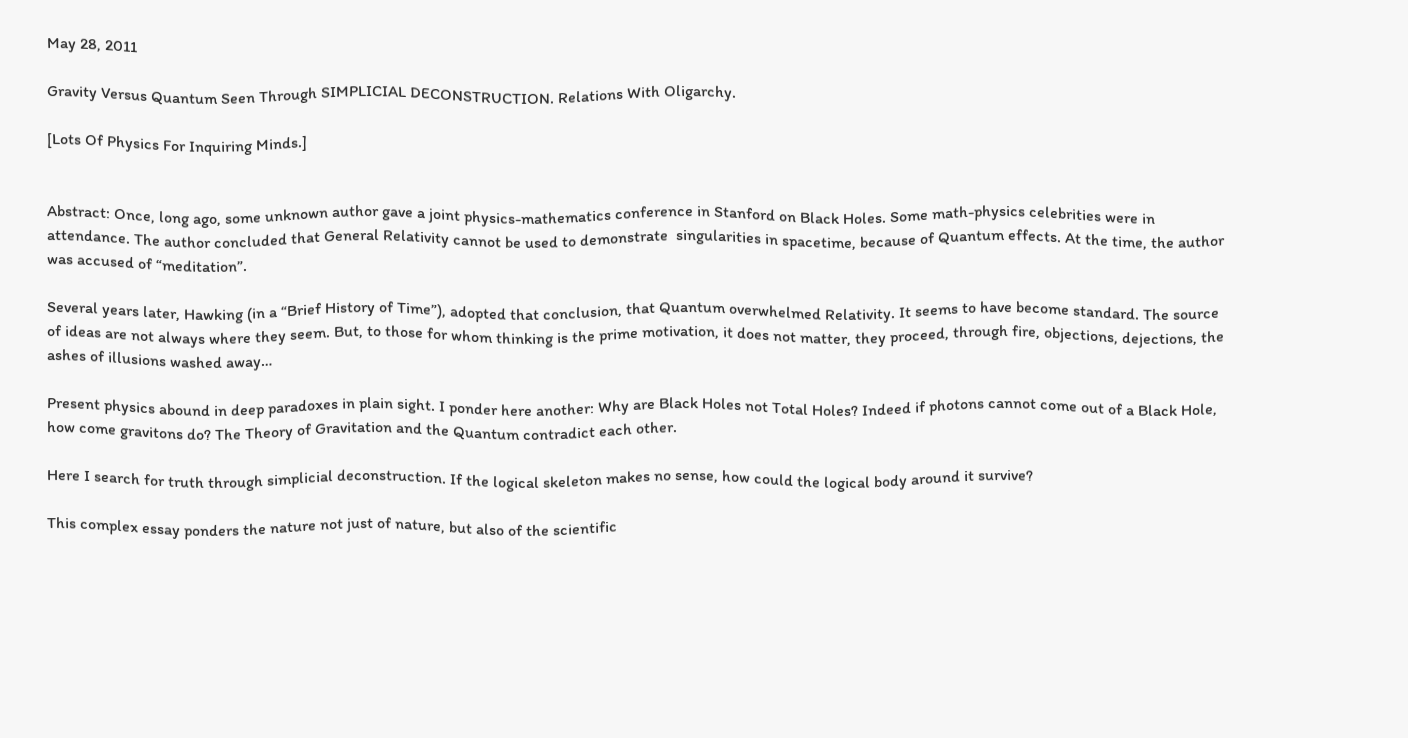May 28, 2011

Gravity Versus Quantum Seen Through SIMPLICIAL DECONSTRUCTION. Relations With Oligarchy.

[Lots Of Physics For Inquiring Minds.]


Abstract: Once, long ago, some unknown author gave a joint physics-mathematics conference in Stanford on Black Holes. Some math-physics celebrities were in attendance. The author concluded that General Relativity cannot be used to demonstrate  singularities in spacetime, because of Quantum effects. At the time, the author was accused of “meditation”.

Several years later, Hawking (in a “Brief History of Time”), adopted that conclusion, that Quantum overwhelmed Relativity. It seems to have become standard. The source of ideas are not always where they seem. But, to those for whom thinking is the prime motivation, it does not matter, they proceed, through fire, objections, dejections, the ashes of illusions washed away…

Present physics abound in deep paradoxes in plain sight. I ponder here another: Why are Black Holes not Total Holes? Indeed if photons cannot come out of a Black Hole, how come gravitons do? The Theory of Gravitation and the Quantum contradict each other.

Here I search for truth through simplicial deconstruction. If the logical skeleton makes no sense, how could the logical body around it survive?

This complex essay ponders the nature not just of nature, but also of the scientific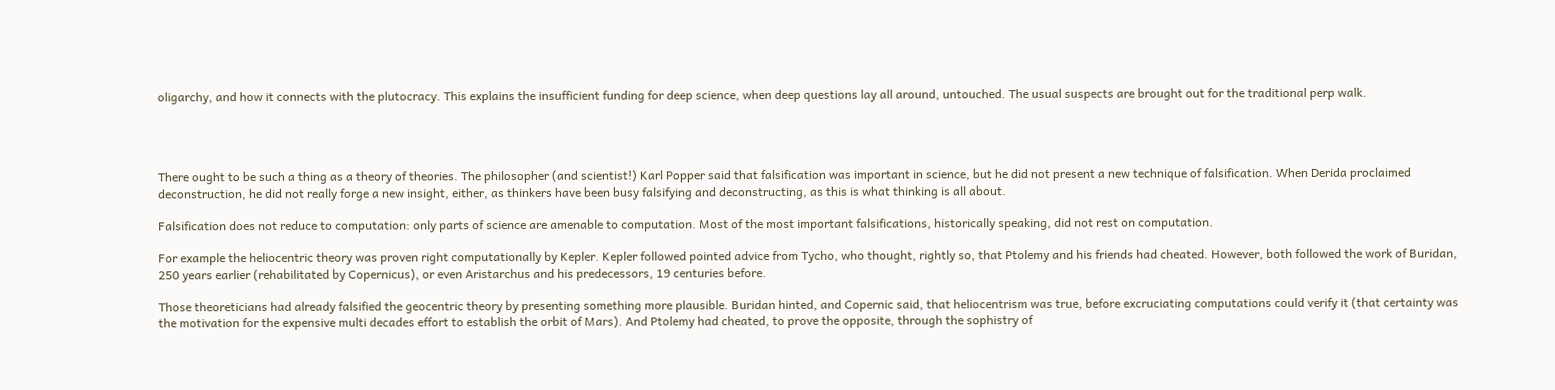oligarchy, and how it connects with the plutocracy. This explains the insufficient funding for deep science, when deep questions lay all around, untouched. The usual suspects are brought out for the traditional perp walk.




There ought to be such a thing as a theory of theories. The philosopher (and scientist!) Karl Popper said that falsification was important in science, but he did not present a new technique of falsification. When Derida proclaimed deconstruction, he did not really forge a new insight, either, as thinkers have been busy falsifying and deconstructing, as this is what thinking is all about.

Falsification does not reduce to computation: only parts of science are amenable to computation. Most of the most important falsifications, historically speaking, did not rest on computation.

For example the heliocentric theory was proven right computationally by Kepler. Kepler followed pointed advice from Tycho, who thought, rightly so, that Ptolemy and his friends had cheated. However, both followed the work of Buridan, 250 years earlier (rehabilitated by Copernicus), or even Aristarchus and his predecessors, 19 centuries before.

Those theoreticians had already falsified the geocentric theory by presenting something more plausible. Buridan hinted, and Copernic said, that heliocentrism was true, before excruciating computations could verify it (that certainty was the motivation for the expensive multi decades effort to establish the orbit of Mars). And Ptolemy had cheated, to prove the opposite, through the sophistry of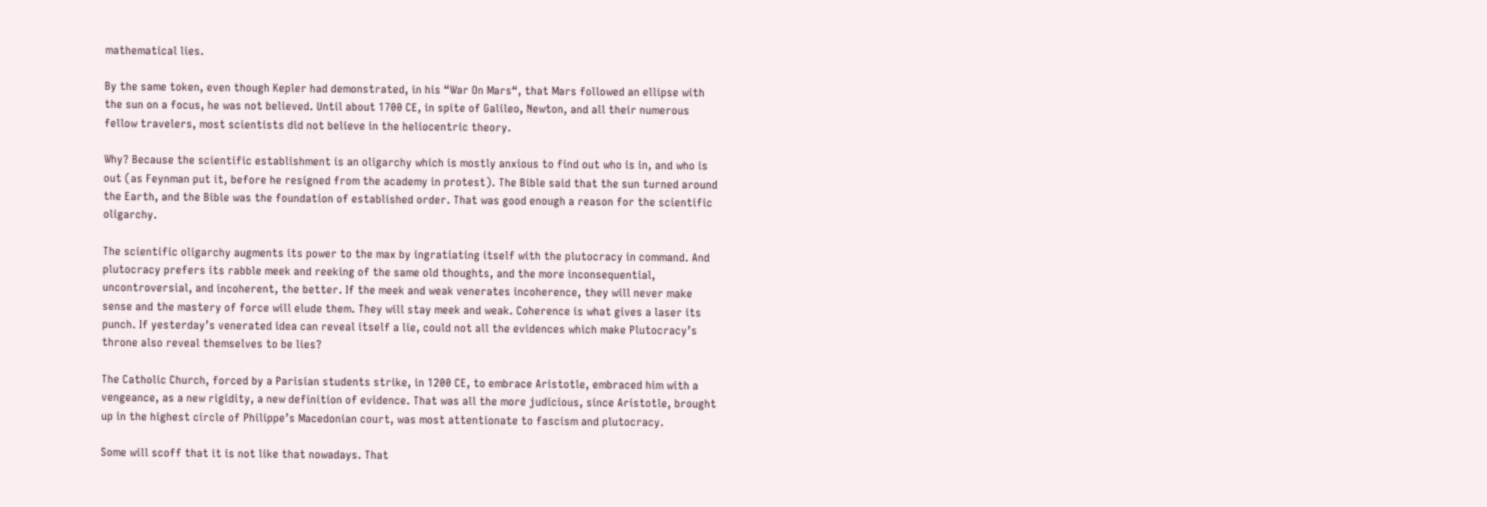mathematical lies.

By the same token, even though Kepler had demonstrated, in his “War On Mars“, that Mars followed an ellipse with the sun on a focus, he was not believed. Until about 1700 CE, in spite of Galileo, Newton, and all their numerous fellow travelers, most scientists did not believe in the heliocentric theory.

Why? Because the scientific establishment is an oligarchy which is mostly anxious to find out who is in, and who is out (as Feynman put it, before he resigned from the academy in protest). The Bible said that the sun turned around the Earth, and the Bible was the foundation of established order. That was good enough a reason for the scientific oligarchy.

The scientific oligarchy augments its power to the max by ingratiating itself with the plutocracy in command. And plutocracy prefers its rabble meek and reeking of the same old thoughts, and the more inconsequential, uncontroversial, and incoherent, the better. If the meek and weak venerates incoherence, they will never make sense and the mastery of force will elude them. They will stay meek and weak. Coherence is what gives a laser its punch. If yesterday’s venerated idea can reveal itself a lie, could not all the evidences which make Plutocracy’s throne also reveal themselves to be lies?

The Catholic Church, forced by a Parisian students strike, in 1200 CE, to embrace Aristotle, embraced him with a vengeance, as a new rigidity, a new definition of evidence. That was all the more judicious, since Aristotle, brought up in the highest circle of Philippe’s Macedonian court, was most attentionate to fascism and plutocracy.

Some will scoff that it is not like that nowadays. That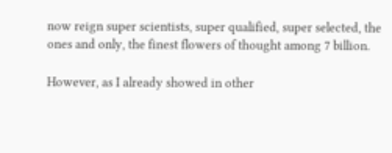now reign super scientists, super qualified, super selected, the ones and only, the finest flowers of thought among 7 billion.

However, as I already showed in other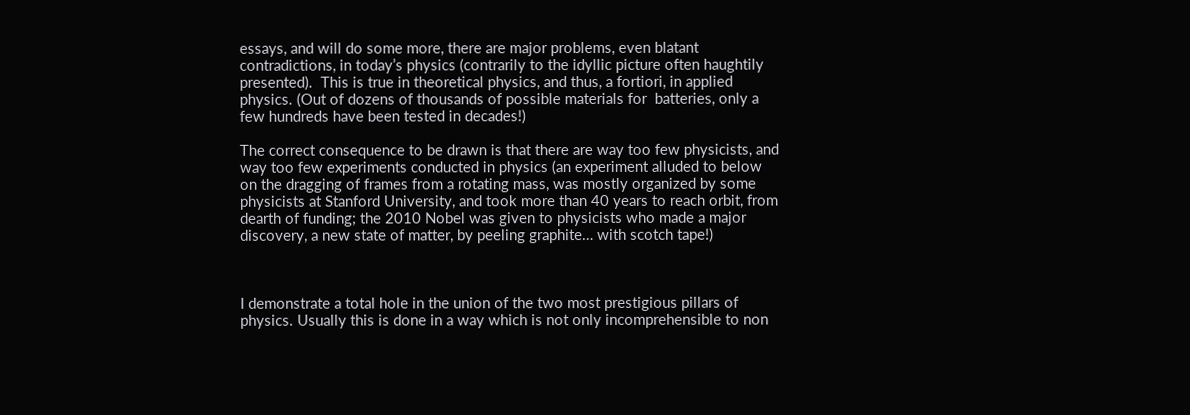essays, and will do some more, there are major problems, even blatant contradictions, in today’s physics (contrarily to the idyllic picture often haughtily presented).  This is true in theoretical physics, and thus, a fortiori, in applied physics. (Out of dozens of thousands of possible materials for  batteries, only a few hundreds have been tested in decades!)

The correct consequence to be drawn is that there are way too few physicists, and way too few experiments conducted in physics (an experiment alluded to below on the dragging of frames from a rotating mass, was mostly organized by some physicists at Stanford University, and took more than 40 years to reach orbit, from dearth of funding; the 2010 Nobel was given to physicists who made a major discovery, a new state of matter, by peeling graphite… with scotch tape!)



I demonstrate a total hole in the union of the two most prestigious pillars of physics. Usually this is done in a way which is not only incomprehensible to non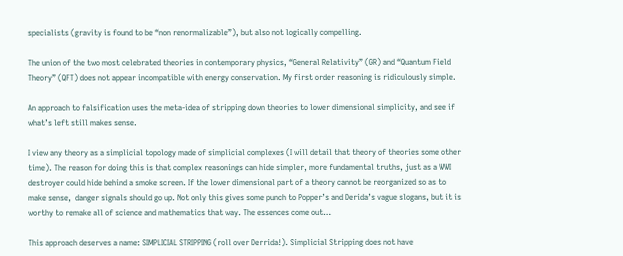specialists (gravity is found to be “non renormalizable”), but also not logically compelling.

The union of the two most celebrated theories in contemporary physics, “General Relativity” (GR) and “Quantum Field Theory” (QFT) does not appear incompatible with energy conservation. My first order reasoning is ridiculously simple.

An approach to falsification uses the meta-idea of stripping down theories to lower dimensional simplicity, and see if what’s left still makes sense.

I view any theory as a simplicial topology made of simplicial complexes (I will detail that theory of theories some other time). The reason for doing this is that complex reasonings can hide simpler, more fundamental truths, just as a WWI destroyer could hide behind a smoke screen. If the lower dimensional part of a theory cannot be reorganized so as to make sense,  danger signals should go up. Not only this gives some punch to Popper’s and Derida’s vague slogans, but it is worthy to remake all of science and mathematics that way. The essences come out…

This approach deserves a name: SIMPLICIAL STRIPPING (roll over Derrida!). Simplicial Stripping does not have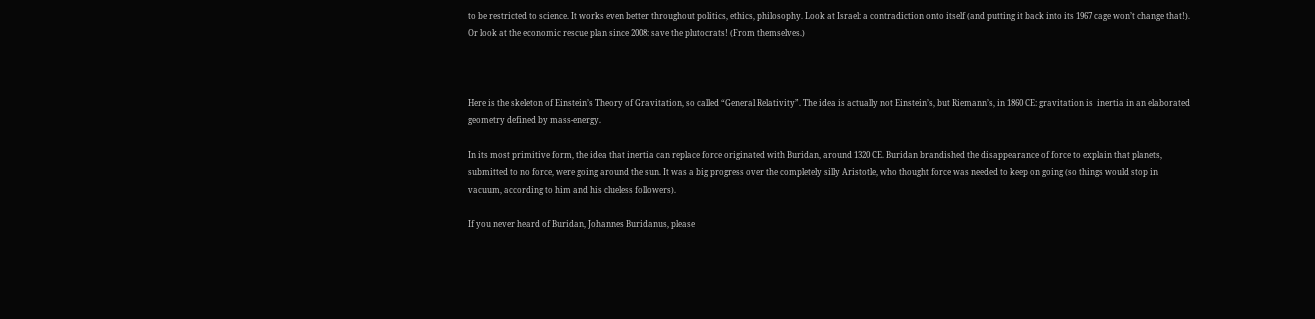to be restricted to science. It works even better throughout politics, ethics, philosophy. Look at Israel: a contradiction onto itself (and putting it back into its 1967 cage won’t change that!). Or look at the economic rescue plan since 2008: save the plutocrats! (From themselves.)



Here is the skeleton of Einstein’s Theory of Gravitation, so called “General Relativity”. The idea is actually not Einstein’s, but Riemann’s, in 1860 CE: gravitation is  inertia in an elaborated geometry defined by mass-energy.

In its most primitive form, the idea that inertia can replace force originated with Buridan, around 1320 CE. Buridan brandished the disappearance of force to explain that planets, submitted to no force, were going around the sun. It was a big progress over the completely silly Aristotle, who thought force was needed to keep on going (so things would stop in vacuum, according to him and his clueless followers).

If you never heard of Buridan, Johannes Buridanus, please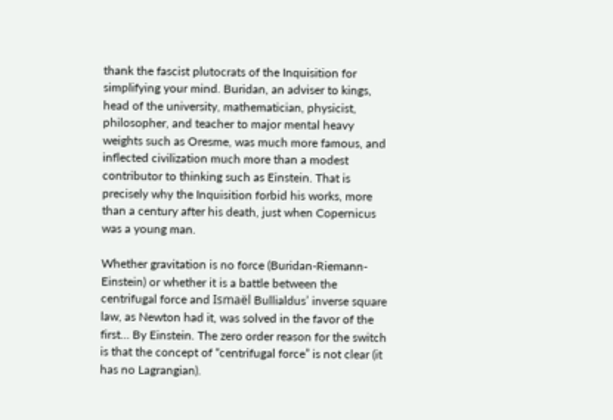thank the fascist plutocrats of the Inquisition for simplifying your mind. Buridan, an adviser to kings, head of the university, mathematician, physicist, philosopher, and teacher to major mental heavy weights such as Oresme, was much more famous, and inflected civilization much more than a modest contributor to thinking such as Einstein. That is precisely why the Inquisition forbid his works, more than a century after his death, just when Copernicus was a young man.

Whether gravitation is no force (Buridan-Riemann-Einstein) or whether it is a battle between the centrifugal force and Ismaël Bullialdus’ inverse square law, as Newton had it, was solved in the favor of the first… By Einstein. The zero order reason for the switch is that the concept of “centrifugal force” is not clear (it has no Lagrangian).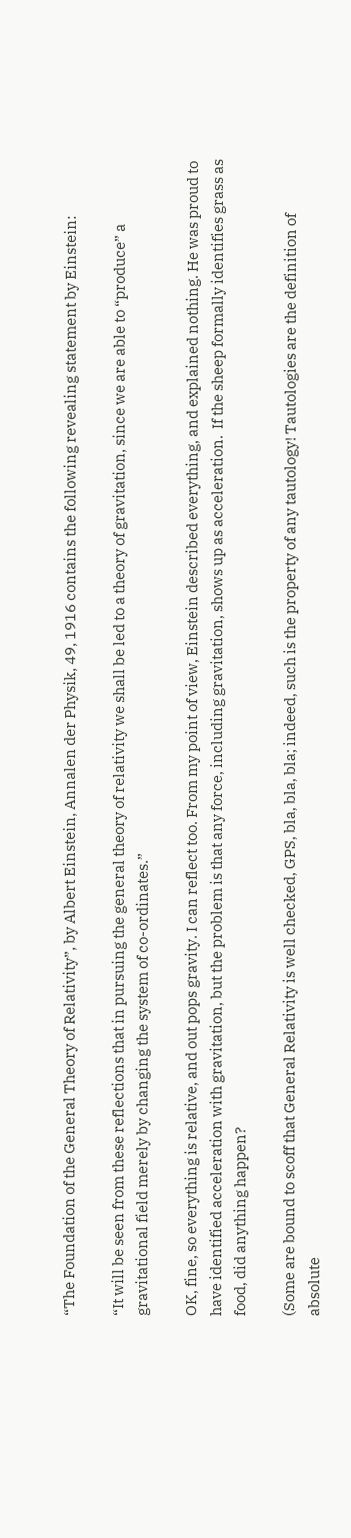“The Foundation of the General Theory of Relativity”, by Albert Einstein, Annalen der Physik, 49, 1916 contains the following revealing statement by Einstein:

“It will be seen from these reflections that in pursuing the general theory of relativity we shall be led to a theory of gravitation, since we are able to “produce” a gravitational field merely by changing the system of co-ordinates.”

OK, fine, so everything is relative, and out pops gravity. I can reflect too. From my point of view, Einstein described everything, and explained nothing. He was proud to have identified acceleration with gravitation, but the problem is that any force, including gravitation, shows up as acceleration.  If the sheep formally identifies grass as food, did anything happen?

(Some are bound to scoff that General Relativity is well checked, GPS, bla, bla, bla; indeed, such is the property of any tautology! Tautologies are the definition of absolute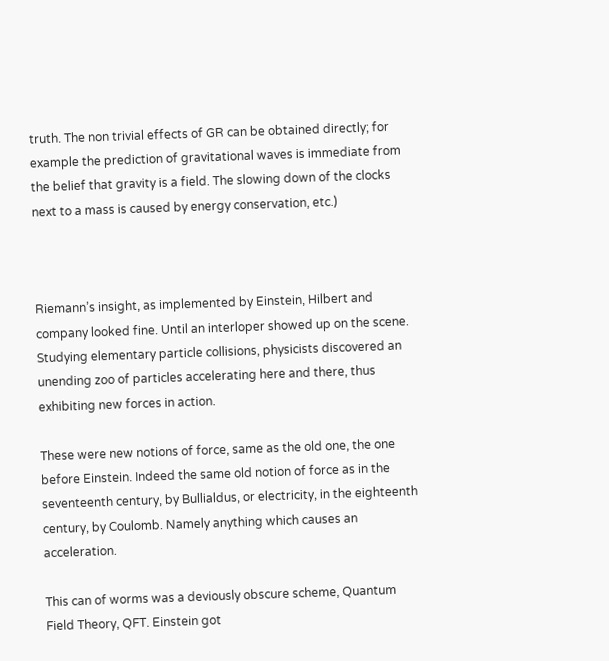truth. The non trivial effects of GR can be obtained directly; for example the prediction of gravitational waves is immediate from the belief that gravity is a field. The slowing down of the clocks next to a mass is caused by energy conservation, etc.)



Riemann’s insight, as implemented by Einstein, Hilbert and company looked fine. Until an interloper showed up on the scene. Studying elementary particle collisions, physicists discovered an unending zoo of particles accelerating here and there, thus exhibiting new forces in action.

These were new notions of force, same as the old one, the one before Einstein. Indeed the same old notion of force as in the seventeenth century, by Bullialdus, or electricity, in the eighteenth century, by Coulomb. Namely anything which causes an acceleration.

This can of worms was a deviously obscure scheme, Quantum Field Theory, QFT. Einstein got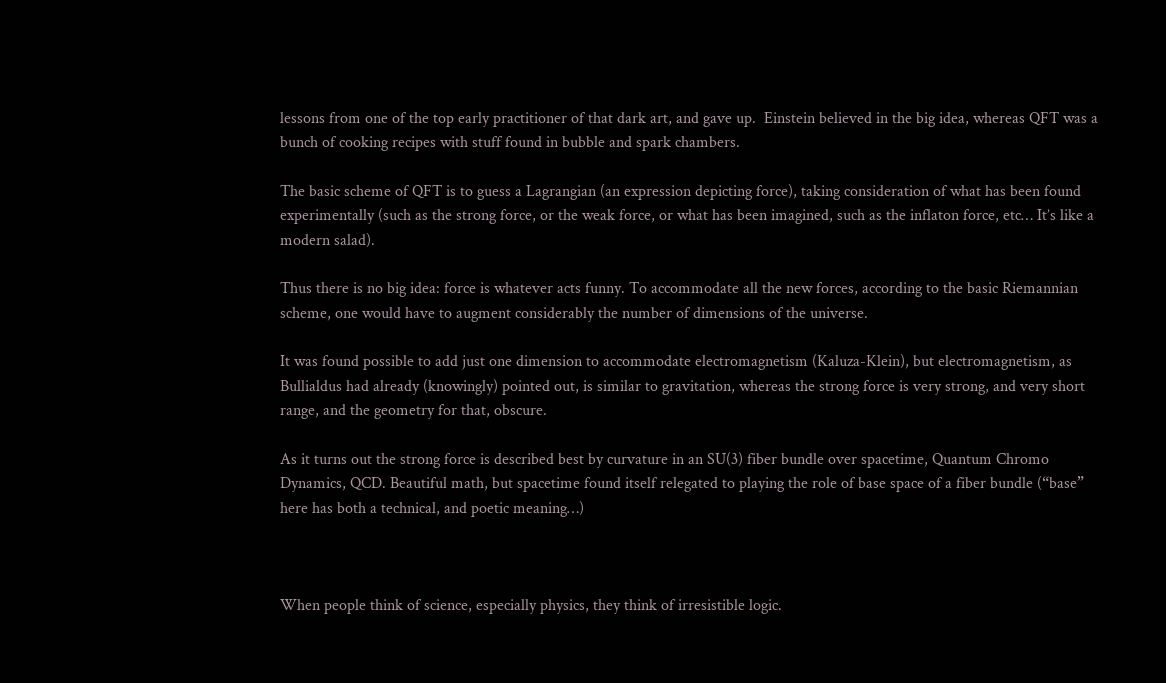lessons from one of the top early practitioner of that dark art, and gave up.  Einstein believed in the big idea, whereas QFT was a bunch of cooking recipes with stuff found in bubble and spark chambers.

The basic scheme of QFT is to guess a Lagrangian (an expression depicting force), taking consideration of what has been found experimentally (such as the strong force, or the weak force, or what has been imagined, such as the inflaton force, etc… It’s like a modern salad).

Thus there is no big idea: force is whatever acts funny. To accommodate all the new forces, according to the basic Riemannian scheme, one would have to augment considerably the number of dimensions of the universe.

It was found possible to add just one dimension to accommodate electromagnetism (Kaluza-Klein), but electromagnetism, as Bullialdus had already (knowingly) pointed out, is similar to gravitation, whereas the strong force is very strong, and very short range, and the geometry for that, obscure.

As it turns out the strong force is described best by curvature in an SU(3) fiber bundle over spacetime, Quantum Chromo Dynamics, QCD. Beautiful math, but spacetime found itself relegated to playing the role of base space of a fiber bundle (“base” here has both a technical, and poetic meaning…)



When people think of science, especially physics, they think of irresistible logic.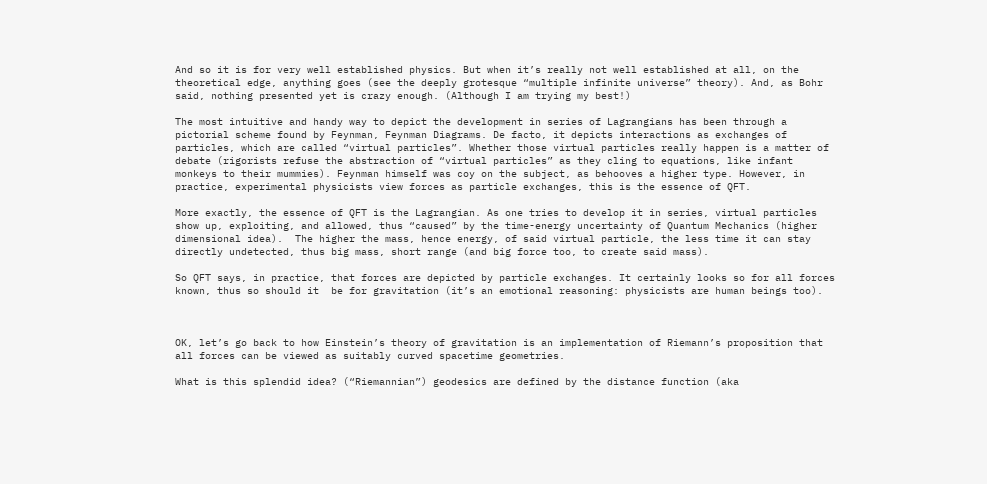And so it is for very well established physics. But when it’s really not well established at all, on the theoretical edge, anything goes (see the deeply grotesque “multiple infinite universe” theory). And, as Bohr said, nothing presented yet is crazy enough. (Although I am trying my best!)

The most intuitive and handy way to depict the development in series of Lagrangians has been through a pictorial scheme found by Feynman, Feynman Diagrams. De facto, it depicts interactions as exchanges of particles, which are called “virtual particles”. Whether those virtual particles really happen is a matter of debate (rigorists refuse the abstraction of “virtual particles” as they cling to equations, like infant monkeys to their mummies). Feynman himself was coy on the subject, as behooves a higher type. However, in practice, experimental physicists view forces as particle exchanges, this is the essence of QFT.

More exactly, the essence of QFT is the Lagrangian. As one tries to develop it in series, virtual particles show up, exploiting, and allowed, thus “caused” by the time-energy uncertainty of Quantum Mechanics (higher dimensional idea).  The higher the mass, hence energy, of said virtual particle, the less time it can stay directly undetected, thus big mass, short range (and big force too, to create said mass).

So QFT says, in practice, that forces are depicted by particle exchanges. It certainly looks so for all forces known, thus so should it  be for gravitation (it’s an emotional reasoning: physicists are human beings too).



OK, let’s go back to how Einstein’s theory of gravitation is an implementation of Riemann’s proposition that all forces can be viewed as suitably curved spacetime geometries.

What is this splendid idea? (“Riemannian”) geodesics are defined by the distance function (aka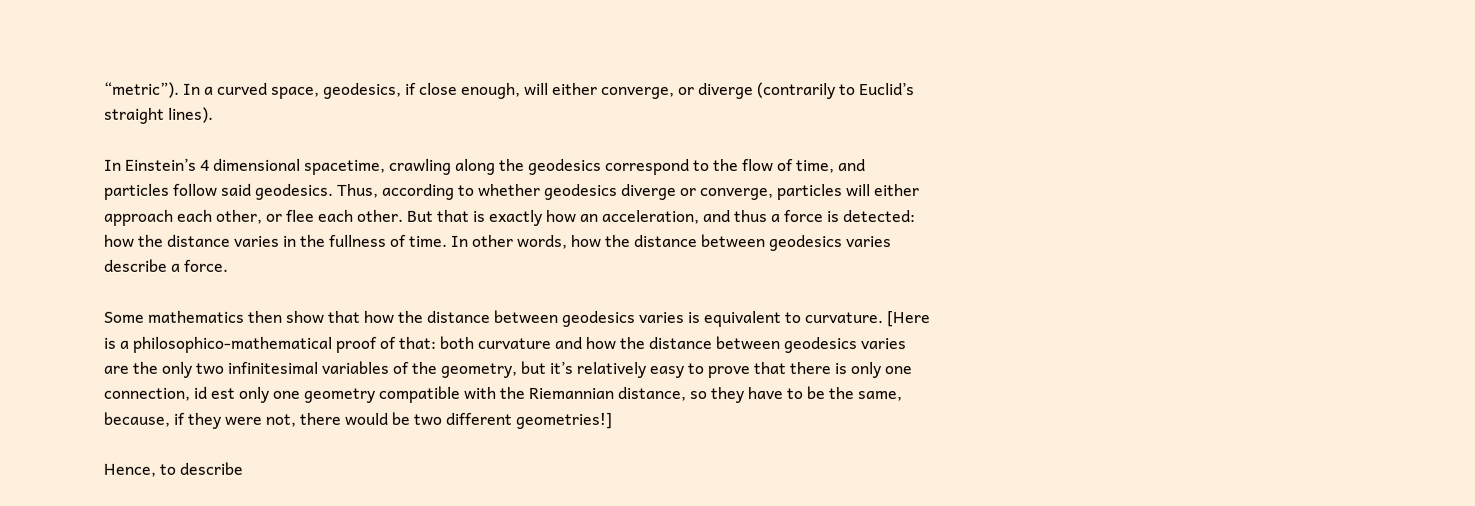“metric”). In a curved space, geodesics, if close enough, will either converge, or diverge (contrarily to Euclid’s straight lines).

In Einstein’s 4 dimensional spacetime, crawling along the geodesics correspond to the flow of time, and particles follow said geodesics. Thus, according to whether geodesics diverge or converge, particles will either approach each other, or flee each other. But that is exactly how an acceleration, and thus a force is detected: how the distance varies in the fullness of time. In other words, how the distance between geodesics varies describe a force.

Some mathematics then show that how the distance between geodesics varies is equivalent to curvature. [Here is a philosophico-mathematical proof of that: both curvature and how the distance between geodesics varies are the only two infinitesimal variables of the geometry, but it’s relatively easy to prove that there is only one connection, id est only one geometry compatible with the Riemannian distance, so they have to be the same, because, if they were not, there would be two different geometries!]

Hence, to describe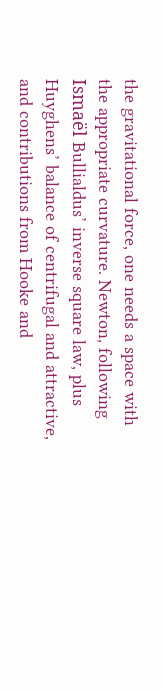the gravitational force, one needs a space with the appropriate curvature. Newton, following Ismaël Bullialdus’ inverse square law, plus Huyghens’ balance of centrifugal and attractive, and contributions from Hooke and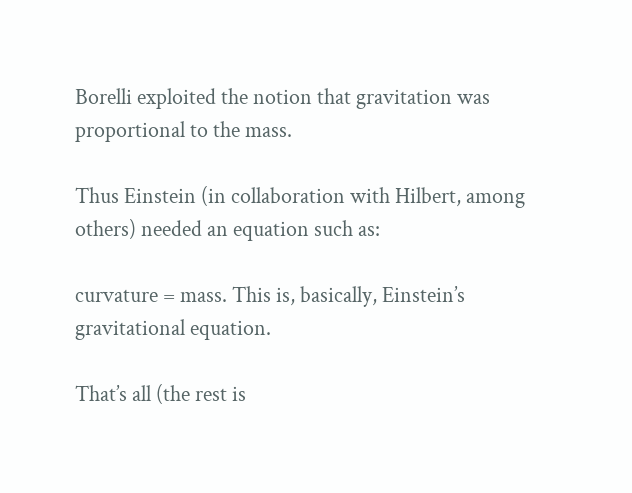Borelli exploited the notion that gravitation was proportional to the mass.

Thus Einstein (in collaboration with Hilbert, among others) needed an equation such as:

curvature = mass. This is, basically, Einstein’s gravitational equation.

That’s all (the rest is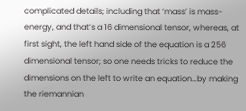complicated details; including that ‘mass’ is mass-energy, and that’s a 16 dimensional tensor, whereas, at first sight, the left hand side of the equation is a 256 dimensional tensor; so one needs tricks to reduce the dimensions on the left to write an equation…by making the riemannian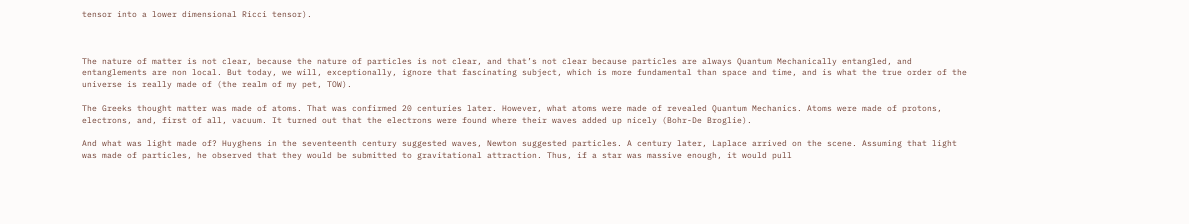tensor into a lower dimensional Ricci tensor).



The nature of matter is not clear, because the nature of particles is not clear, and that’s not clear because particles are always Quantum Mechanically entangled, and entanglements are non local. But today, we will, exceptionally, ignore that fascinating subject, which is more fundamental than space and time, and is what the true order of the universe is really made of (the realm of my pet, TOW).

The Greeks thought matter was made of atoms. That was confirmed 20 centuries later. However, what atoms were made of revealed Quantum Mechanics. Atoms were made of protons, electrons, and, first of all, vacuum. It turned out that the electrons were found where their waves added up nicely (Bohr-De Broglie).

And what was light made of? Huyghens in the seventeenth century suggested waves, Newton suggested particles. A century later, Laplace arrived on the scene. Assuming that light was made of particles, he observed that they would be submitted to gravitational attraction. Thus, if a star was massive enough, it would pull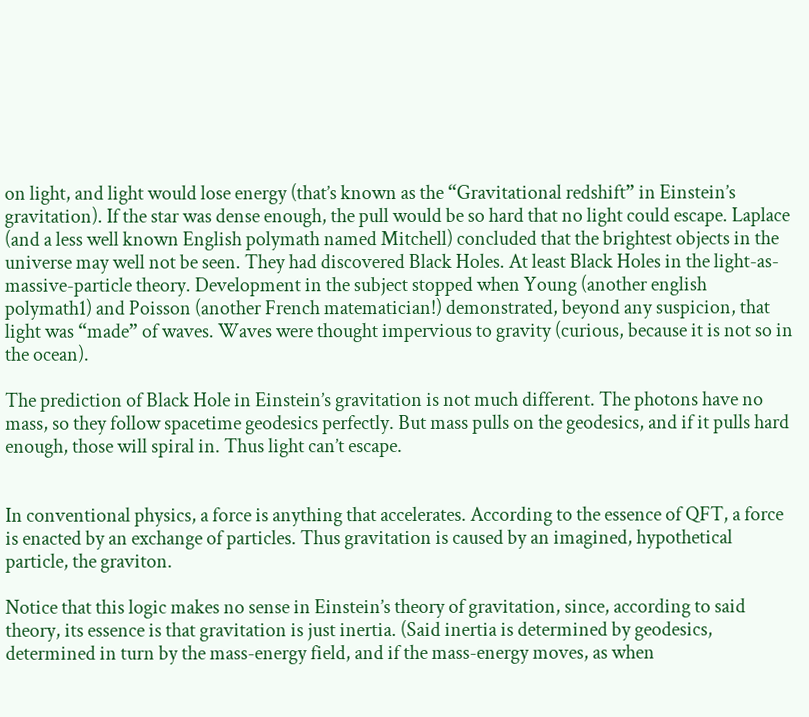on light, and light would lose energy (that’s known as the “Gravitational redshift” in Einstein’s gravitation). If the star was dense enough, the pull would be so hard that no light could escape. Laplace (and a less well known English polymath named Mitchell) concluded that the brightest objects in the universe may well not be seen. They had discovered Black Holes. At least Black Holes in the light-as-massive-particle theory. Development in the subject stopped when Young (another english polymath1) and Poisson (another French matematician!) demonstrated, beyond any suspicion, that light was “made” of waves. Waves were thought impervious to gravity (curious, because it is not so in the ocean).

The prediction of Black Hole in Einstein’s gravitation is not much different. The photons have no mass, so they follow spacetime geodesics perfectly. But mass pulls on the geodesics, and if it pulls hard enough, those will spiral in. Thus light can’t escape.


In conventional physics, a force is anything that accelerates. According to the essence of QFT, a force is enacted by an exchange of particles. Thus gravitation is caused by an imagined, hypothetical particle, the graviton.

Notice that this logic makes no sense in Einstein’s theory of gravitation, since, according to said theory, its essence is that gravitation is just inertia. (Said inertia is determined by geodesics, determined in turn by the mass-energy field, and if the mass-energy moves, as when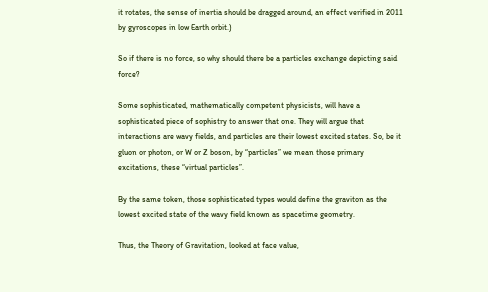it rotates, the sense of inertia should be dragged around, an effect verified in 2011 by gyroscopes in low Earth orbit.)

So if there is no force, so why should there be a particles exchange depicting said force?

Some sophisticated, mathematically competent physicists, will have a sophisticated piece of sophistry to answer that one. They will argue that interactions are wavy fields, and particles are their lowest excited states. So, be it gluon or photon, or W or Z boson, by “particles” we mean those primary excitations, these “virtual particles”.

By the same token, those sophisticated types would define the graviton as the lowest excited state of the wavy field known as spacetime geometry.

Thus, the Theory of Gravitation, looked at face value,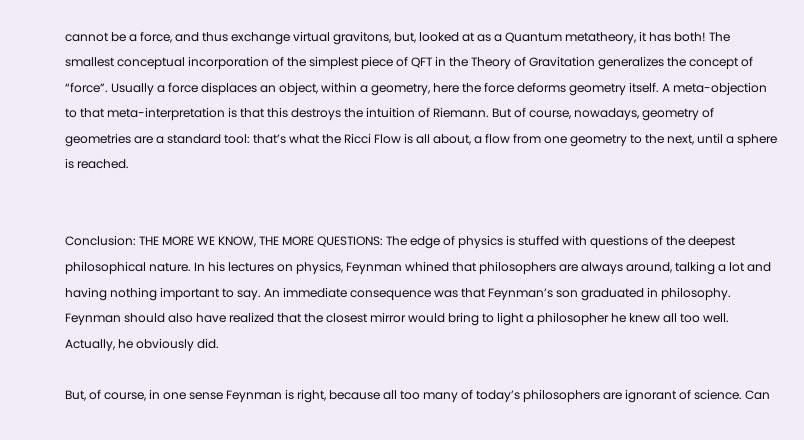cannot be a force, and thus exchange virtual gravitons, but, looked at as a Quantum metatheory, it has both! The smallest conceptual incorporation of the simplest piece of QFT in the Theory of Gravitation generalizes the concept of “force”. Usually a force displaces an object, within a geometry, here the force deforms geometry itself. A meta-objection to that meta-interpretation is that this destroys the intuition of Riemann. But of course, nowadays, geometry of geometries are a standard tool: that’s what the Ricci Flow is all about, a flow from one geometry to the next, until a sphere is reached.


Conclusion: THE MORE WE KNOW, THE MORE QUESTIONS: The edge of physics is stuffed with questions of the deepest philosophical nature. In his lectures on physics, Feynman whined that philosophers are always around, talking a lot and having nothing important to say. An immediate consequence was that Feynman’s son graduated in philosophy. Feynman should also have realized that the closest mirror would bring to light a philosopher he knew all too well. Actually, he obviously did.

But, of course, in one sense Feynman is right, because all too many of today’s philosophers are ignorant of science. Can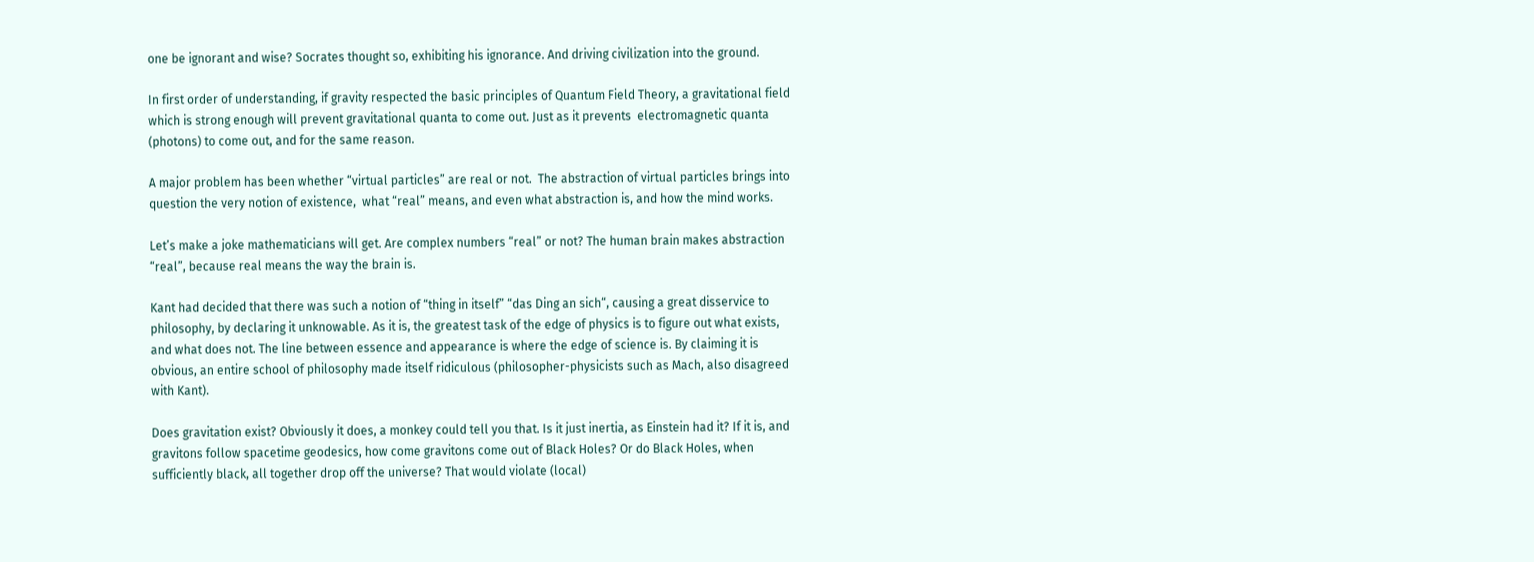one be ignorant and wise? Socrates thought so, exhibiting his ignorance. And driving civilization into the ground.

In first order of understanding, if gravity respected the basic principles of Quantum Field Theory, a gravitational field which is strong enough will prevent gravitational quanta to come out. Just as it prevents  electromagnetic quanta (photons) to come out, and for the same reason.

A major problem has been whether “virtual particles” are real or not.  The abstraction of virtual particles brings into question the very notion of existence,  what “real” means, and even what abstraction is, and how the mind works.

Let’s make a joke mathematicians will get. Are complex numbers “real” or not? The human brain makes abstraction “real”, because real means the way the brain is.

Kant had decided that there was such a notion of “thing in itself” “das Ding an sich“, causing a great disservice to philosophy, by declaring it unknowable. As it is, the greatest task of the edge of physics is to figure out what exists, and what does not. The line between essence and appearance is where the edge of science is. By claiming it is obvious, an entire school of philosophy made itself ridiculous (philosopher-physicists such as Mach, also disagreed with Kant).

Does gravitation exist? Obviously it does, a monkey could tell you that. Is it just inertia, as Einstein had it? If it is, and gravitons follow spacetime geodesics, how come gravitons come out of Black Holes? Or do Black Holes, when sufficiently black, all together drop off the universe? That would violate (local)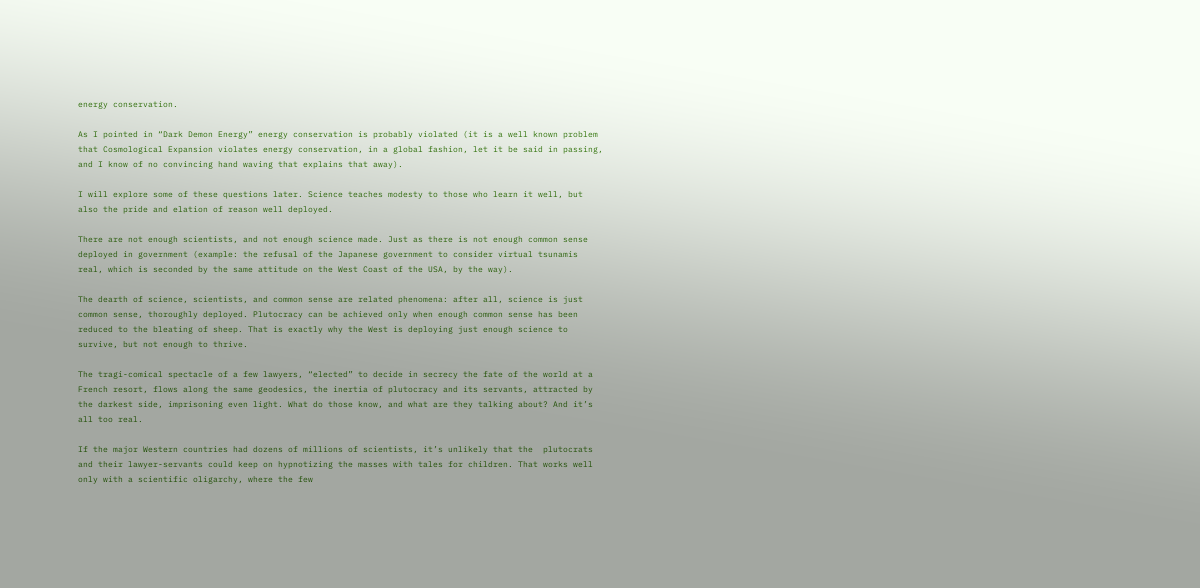energy conservation.

As I pointed in “Dark Demon Energy” energy conservation is probably violated (it is a well known problem that Cosmological Expansion violates energy conservation, in a global fashion, let it be said in passing, and I know of no convincing hand waving that explains that away).

I will explore some of these questions later. Science teaches modesty to those who learn it well, but also the pride and elation of reason well deployed.

There are not enough scientists, and not enough science made. Just as there is not enough common sense deployed in government (example: the refusal of the Japanese government to consider virtual tsunamis real, which is seconded by the same attitude on the West Coast of the USA, by the way).

The dearth of science, scientists, and common sense are related phenomena: after all, science is just common sense, thoroughly deployed. Plutocracy can be achieved only when enough common sense has been reduced to the bleating of sheep. That is exactly why the West is deploying just enough science to survive, but not enough to thrive.

The tragi-comical spectacle of a few lawyers, “elected” to decide in secrecy the fate of the world at a French resort, flows along the same geodesics, the inertia of plutocracy and its servants, attracted by the darkest side, imprisoning even light. What do those know, and what are they talking about? And it’s all too real.

If the major Western countries had dozens of millions of scientists, it’s unlikely that the  plutocrats and their lawyer-servants could keep on hypnotizing the masses with tales for children. That works well only with a scientific oligarchy, where the few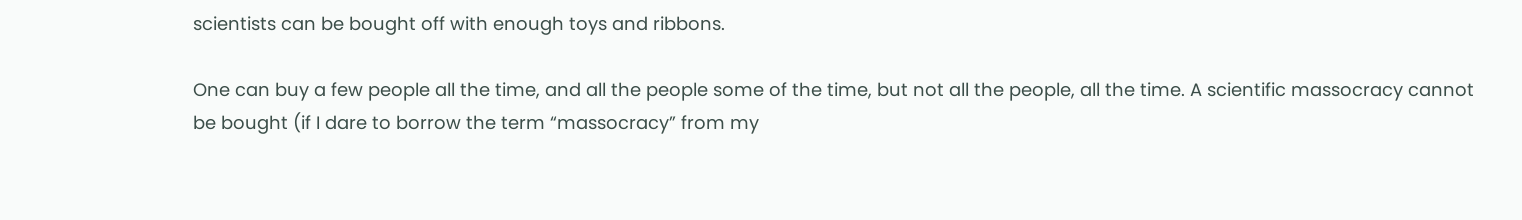scientists can be bought off with enough toys and ribbons.

One can buy a few people all the time, and all the people some of the time, but not all the people, all the time. A scientific massocracy cannot be bought (if I dare to borrow the term “massocracy” from my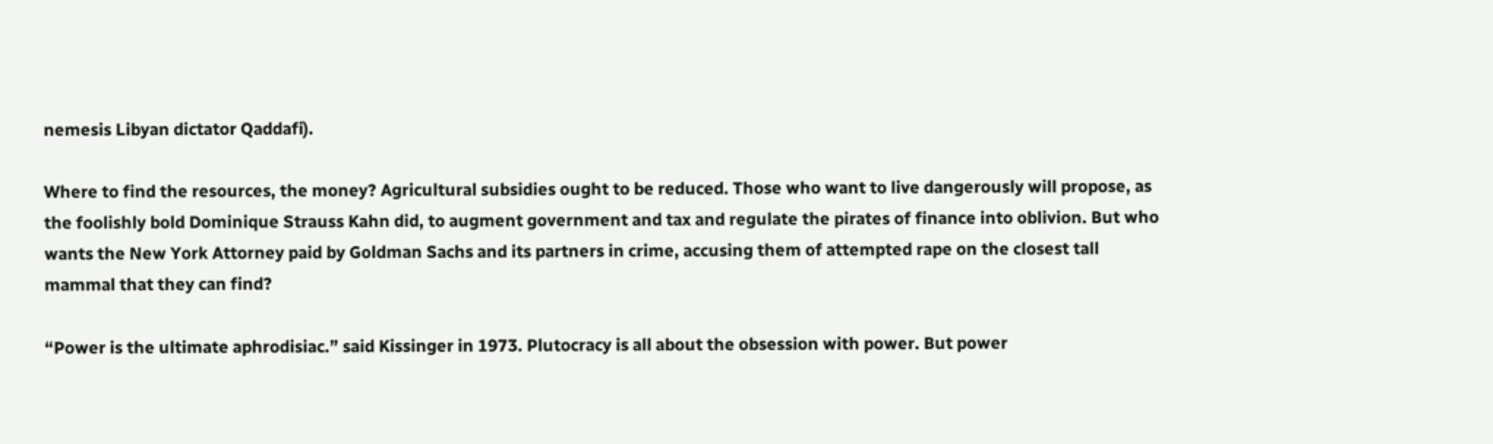nemesis Libyan dictator Qaddafi).

Where to find the resources, the money? Agricultural subsidies ought to be reduced. Those who want to live dangerously will propose, as the foolishly bold Dominique Strauss Kahn did, to augment government and tax and regulate the pirates of finance into oblivion. But who wants the New York Attorney paid by Goldman Sachs and its partners in crime, accusing them of attempted rape on the closest tall mammal that they can find?

“Power is the ultimate aphrodisiac.” said Kissinger in 1973. Plutocracy is all about the obsession with power. But power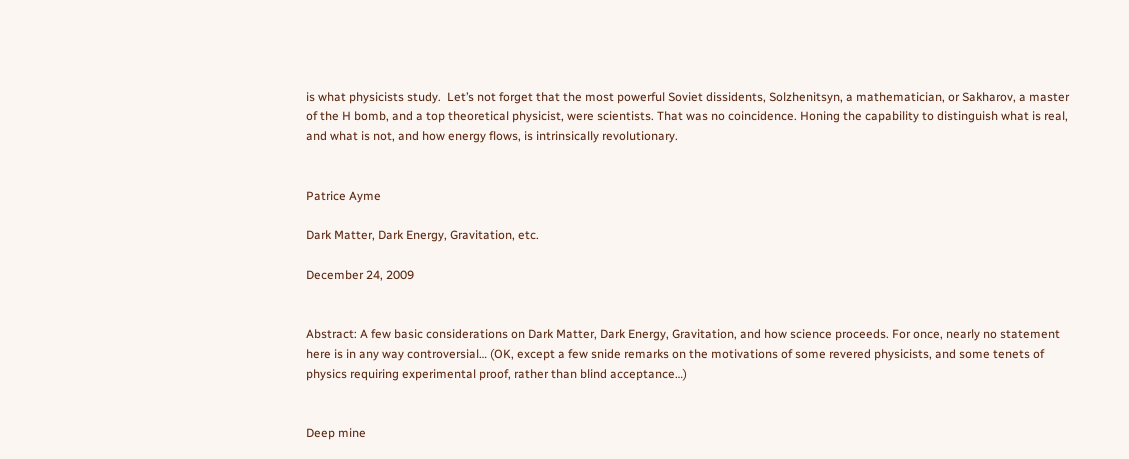is what physicists study.  Let’s not forget that the most powerful Soviet dissidents, Solzhenitsyn, a mathematician, or Sakharov, a master of the H bomb, and a top theoretical physicist, were scientists. That was no coincidence. Honing the capability to distinguish what is real, and what is not, and how energy flows, is intrinsically revolutionary.


Patrice Ayme

Dark Matter, Dark Energy, Gravitation, etc.

December 24, 2009


Abstract: A few basic considerations on Dark Matter, Dark Energy, Gravitation, and how science proceeds. For once, nearly no statement here is in any way controversial… (OK, except a few snide remarks on the motivations of some revered physicists, and some tenets of physics requiring experimental proof, rather than blind acceptance…)


Deep mine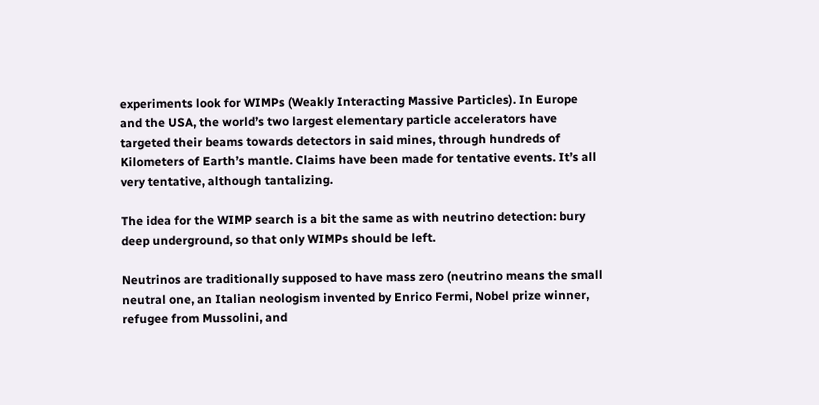experiments look for WIMPs (Weakly Interacting Massive Particles). In Europe and the USA, the world’s two largest elementary particle accelerators have targeted their beams towards detectors in said mines, through hundreds of Kilometers of Earth’s mantle. Claims have been made for tentative events. It’s all very tentative, although tantalizing.

The idea for the WIMP search is a bit the same as with neutrino detection: bury deep underground, so that only WIMPs should be left.

Neutrinos are traditionally supposed to have mass zero (neutrino means the small neutral one, an Italian neologism invented by Enrico Fermi, Nobel prize winner, refugee from Mussolini, and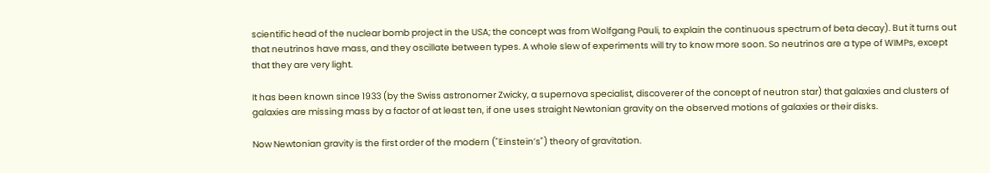scientific head of the nuclear bomb project in the USA; the concept was from Wolfgang Pauli, to explain the continuous spectrum of beta decay). But it turns out that neutrinos have mass, and they oscillate between types. A whole slew of experiments will try to know more soon. So neutrinos are a type of WIMPs, except that they are very light.

It has been known since 1933 (by the Swiss astronomer Zwicky, a supernova specialist, discoverer of the concept of neutron star) that galaxies and clusters of galaxies are missing mass by a factor of at least ten, if one uses straight Newtonian gravity on the observed motions of galaxies or their disks.

Now Newtonian gravity is the first order of the modern ("Einstein’s") theory of gravitation.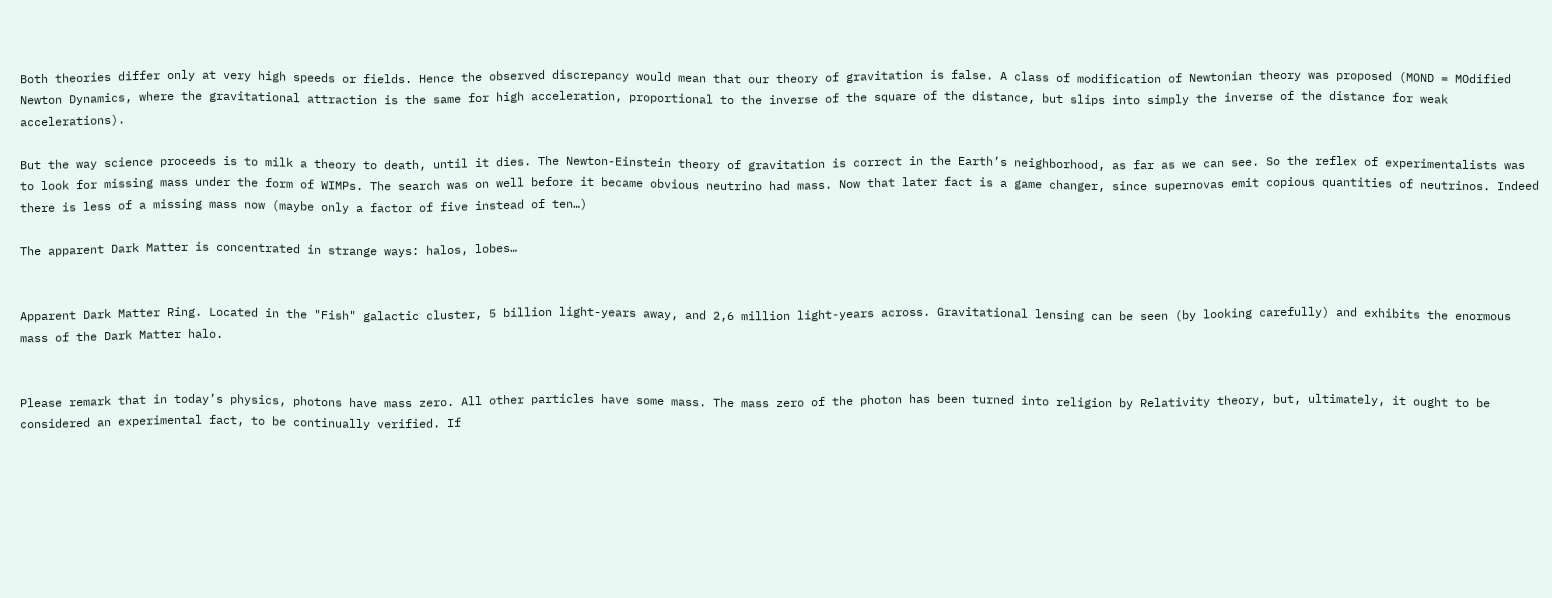Both theories differ only at very high speeds or fields. Hence the observed discrepancy would mean that our theory of gravitation is false. A class of modification of Newtonian theory was proposed (MOND = MOdified Newton Dynamics, where the gravitational attraction is the same for high acceleration, proportional to the inverse of the square of the distance, but slips into simply the inverse of the distance for weak accelerations).

But the way science proceeds is to milk a theory to death, until it dies. The Newton-Einstein theory of gravitation is correct in the Earth’s neighborhood, as far as we can see. So the reflex of experimentalists was to look for missing mass under the form of WIMPs. The search was on well before it became obvious neutrino had mass. Now that later fact is a game changer, since supernovas emit copious quantities of neutrinos. Indeed there is less of a missing mass now (maybe only a factor of five instead of ten…)

The apparent Dark Matter is concentrated in strange ways: halos, lobes…


Apparent Dark Matter Ring. Located in the "Fish" galactic cluster, 5 billion light-years away, and 2,6 million light-years across. Gravitational lensing can be seen (by looking carefully) and exhibits the enormous mass of the Dark Matter halo.


Please remark that in today’s physics, photons have mass zero. All other particles have some mass. The mass zero of the photon has been turned into religion by Relativity theory, but, ultimately, it ought to be considered an experimental fact, to be continually verified. If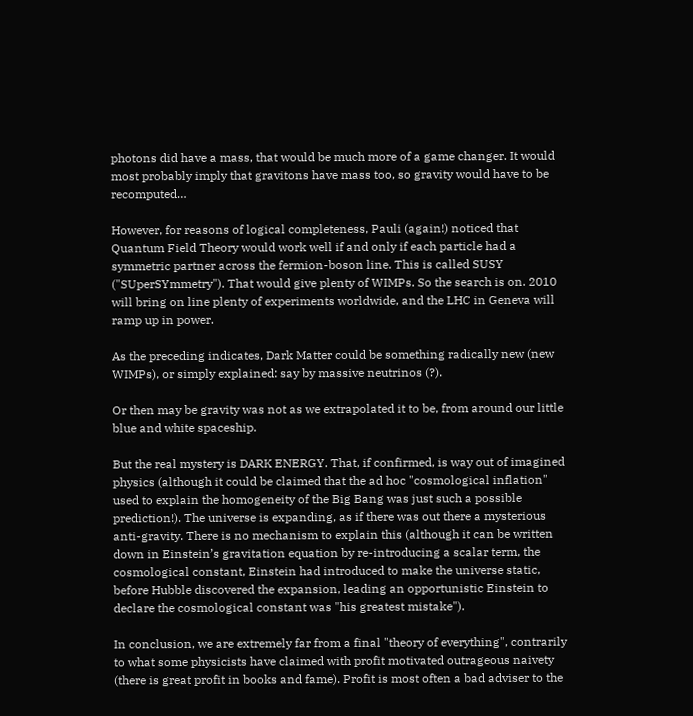photons did have a mass, that would be much more of a game changer. It would most probably imply that gravitons have mass too, so gravity would have to be recomputed…

However, for reasons of logical completeness, Pauli (again!) noticed that Quantum Field Theory would work well if and only if each particle had a symmetric partner across the fermion-boson line. This is called SUSY ("SUperSYmmetry"). That would give plenty of WIMPs. So the search is on. 2010 will bring on line plenty of experiments worldwide, and the LHC in Geneva will ramp up in power.

As the preceding indicates, Dark Matter could be something radically new (new WIMPs), or simply explained: say by massive neutrinos (?).

Or then may be gravity was not as we extrapolated it to be, from around our little blue and white spaceship.

But the real mystery is DARK ENERGY. That, if confirmed, is way out of imagined physics (although it could be claimed that the ad hoc "cosmological inflation" used to explain the homogeneity of the Big Bang was just such a possible prediction!). The universe is expanding, as if there was out there a mysterious anti-gravity. There is no mechanism to explain this (although it can be written down in Einstein’s gravitation equation by re-introducing a scalar term, the cosmological constant, Einstein had introduced to make the universe static, before Hubble discovered the expansion, leading an opportunistic Einstein to declare the cosmological constant was "his greatest mistake").

In conclusion, we are extremely far from a final "theory of everything", contrarily to what some physicists have claimed with profit motivated outrageous naivety (there is great profit in books and fame). Profit is most often a bad adviser to the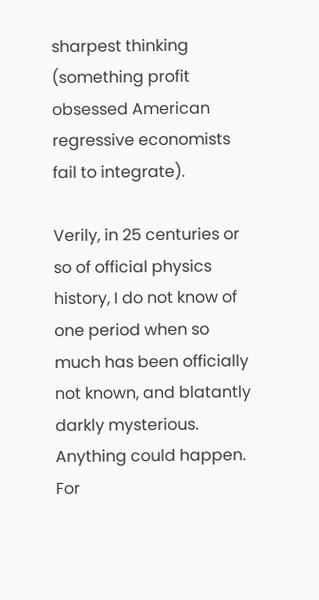sharpest thinking (something profit obsessed American regressive economists fail to integrate).

Verily, in 25 centuries or so of official physics history, I do not know of one period when so much has been officially not known, and blatantly darkly mysterious. Anything could happen. For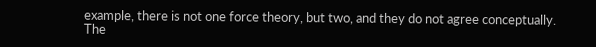example, there is not one force theory, but two, and they do not agree conceptually. The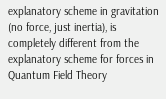explanatory scheme in gravitation (no force, just inertia), is completely different from the explanatory scheme for forces in Quantum Field Theory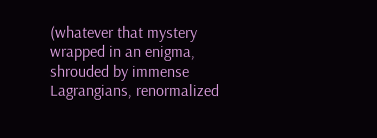(whatever that mystery wrapped in an enigma, shrouded by immense Lagrangians, renormalized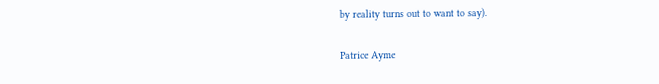by reality turns out to want to say).

Patrice Ayme